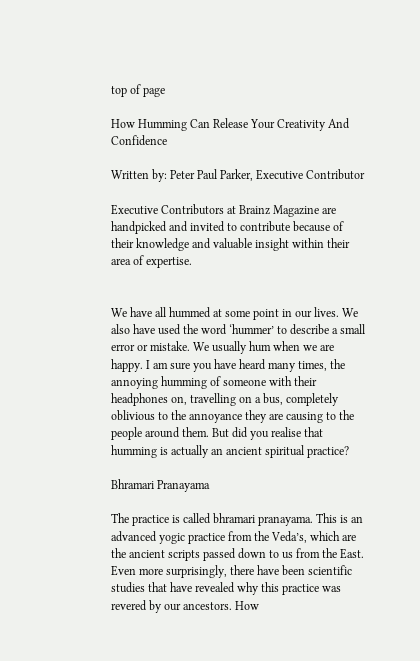top of page

How Humming Can Release Your Creativity And Confidence

Written by: Peter Paul Parker, Executive Contributor

Executive Contributors at Brainz Magazine are handpicked and invited to contribute because of their knowledge and valuable insight within their area of expertise.


We have all hummed at some point in our lives. We also have used the word ‘hummer’ to describe a small error or mistake. We usually hum when we are happy. I am sure you have heard many times, the annoying humming of someone with their headphones on, travelling on a bus, completely oblivious to the annoyance they are causing to the people around them. But did you realise that humming is actually an ancient spiritual practice?

Bhramari Pranayama

The practice is called bhramari pranayama. This is an advanced yogic practice from the Veda’s, which are the ancient scripts passed down to us from the East. Even more surprisingly, there have been scientific studies that have revealed why this practice was revered by our ancestors. How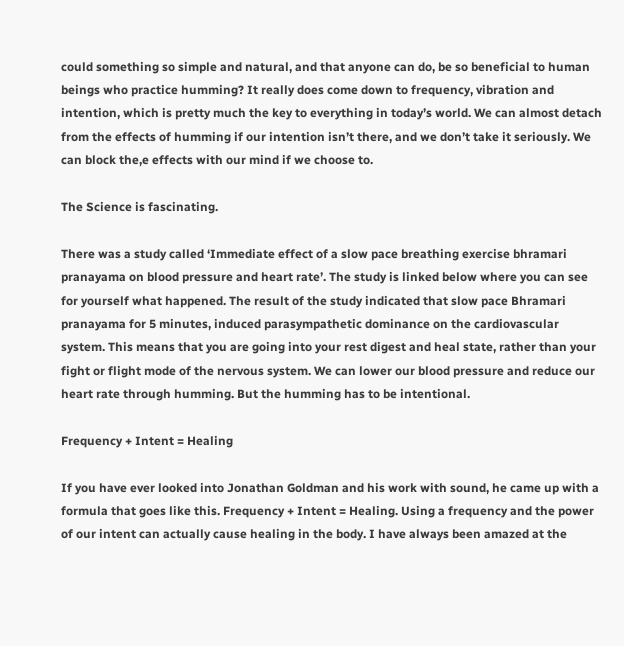could something so simple and natural, and that anyone can do, be so beneficial to human beings who practice humming? It really does come down to frequency, vibration and intention, which is pretty much the key to everything in today’s world. We can almost detach from the effects of humming if our intention isn’t there, and we don’t take it seriously. We can block the,e effects with our mind if we choose to.

The Science is fascinating.

There was a study called ‘Immediate effect of a slow pace breathing exercise bhramari pranayama on blood pressure and heart rate’. The study is linked below where you can see for yourself what happened. The result of the study indicated that slow pace Bhramari pranayama for 5 minutes, induced parasympathetic dominance on the cardiovascular system. This means that you are going into your rest digest and heal state, rather than your fight or flight mode of the nervous system. We can lower our blood pressure and reduce our heart rate through humming. But the humming has to be intentional.

Frequency + Intent = Healing

If you have ever looked into Jonathan Goldman and his work with sound, he came up with a formula that goes like this. Frequency + Intent = Healing. Using a frequency and the power of our intent can actually cause healing in the body. I have always been amazed at the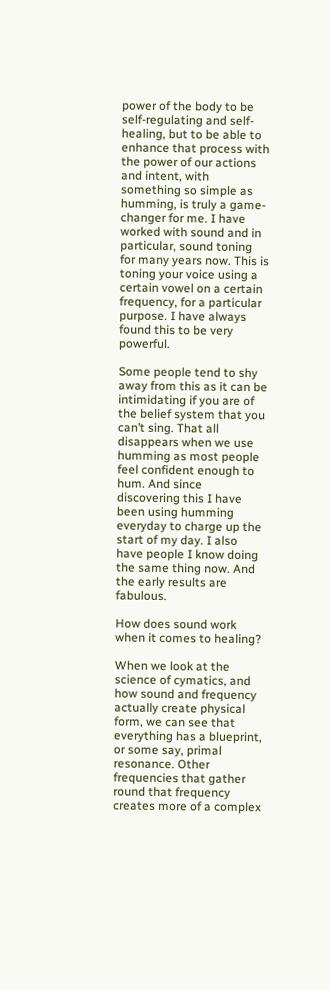power of the body to be self-regulating and self-healing, but to be able to enhance that process with the power of our actions and intent, with something so simple as humming, is truly a game-changer for me. I have worked with sound and in particular, sound toning for many years now. This is toning your voice using a certain vowel on a certain frequency, for a particular purpose. I have always found this to be very powerful.

Some people tend to shy away from this as it can be intimidating if you are of the belief system that you can’t sing. That all disappears when we use humming as most people feel confident enough to hum. And since discovering this I have been using humming everyday to charge up the start of my day. I also have people I know doing the same thing now. And the early results are fabulous.

How does sound work when it comes to healing?

When we look at the science of cymatics, and how sound and frequency actually create physical form, we can see that everything has a blueprint, or some say, primal resonance. Other frequencies that gather round that frequency creates more of a complex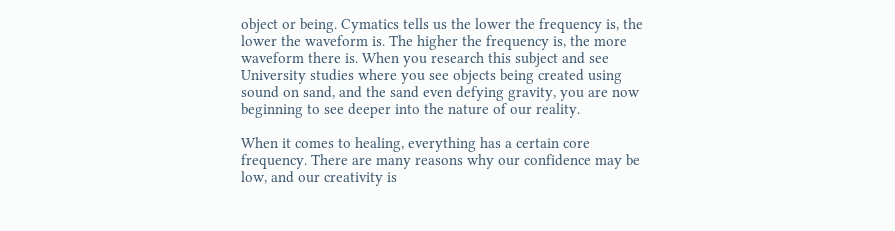object or being. Cymatics tells us the lower the frequency is, the lower the waveform is. The higher the frequency is, the more waveform there is. When you research this subject and see University studies where you see objects being created using sound on sand, and the sand even defying gravity, you are now beginning to see deeper into the nature of our reality.

When it comes to healing, everything has a certain core frequency. There are many reasons why our confidence may be low, and our creativity is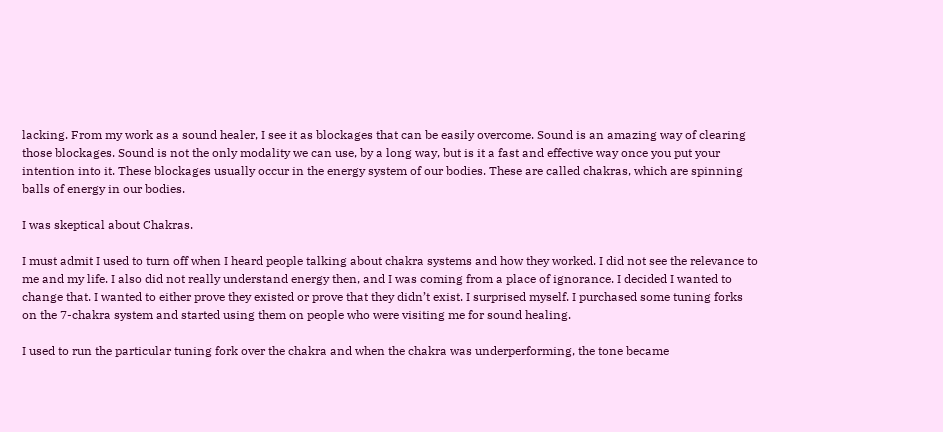lacking. From my work as a sound healer, I see it as blockages that can be easily overcome. Sound is an amazing way of clearing those blockages. Sound is not the only modality we can use, by a long way, but is it a fast and effective way once you put your intention into it. These blockages usually occur in the energy system of our bodies. These are called chakras, which are spinning balls of energy in our bodies.

I was skeptical about Chakras.

I must admit I used to turn off when I heard people talking about chakra systems and how they worked. I did not see the relevance to me and my life. I also did not really understand energy then, and I was coming from a place of ignorance. I decided I wanted to change that. I wanted to either prove they existed or prove that they didn’t exist. I surprised myself. I purchased some tuning forks on the 7-chakra system and started using them on people who were visiting me for sound healing.

I used to run the particular tuning fork over the chakra and when the chakra was underperforming, the tone became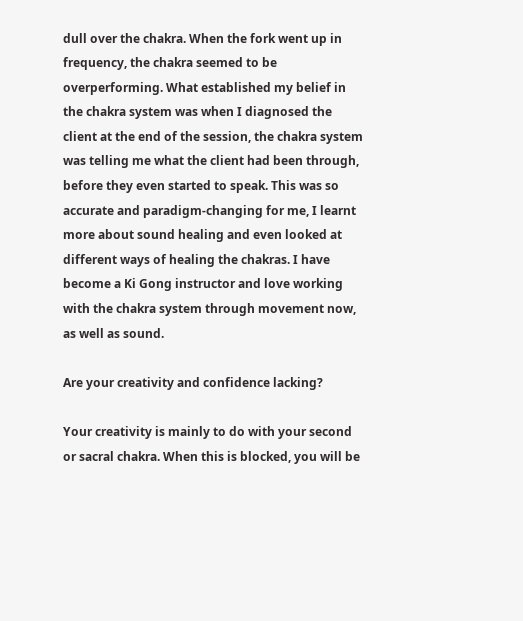dull over the chakra. When the fork went up in frequency, the chakra seemed to be overperforming. What established my belief in the chakra system was when I diagnosed the client at the end of the session, the chakra system was telling me what the client had been through, before they even started to speak. This was so accurate and paradigm-changing for me, I learnt more about sound healing and even looked at different ways of healing the chakras. I have become a Ki Gong instructor and love working with the chakra system through movement now, as well as sound.

Are your creativity and confidence lacking?

Your creativity is mainly to do with your second or sacral chakra. When this is blocked, you will be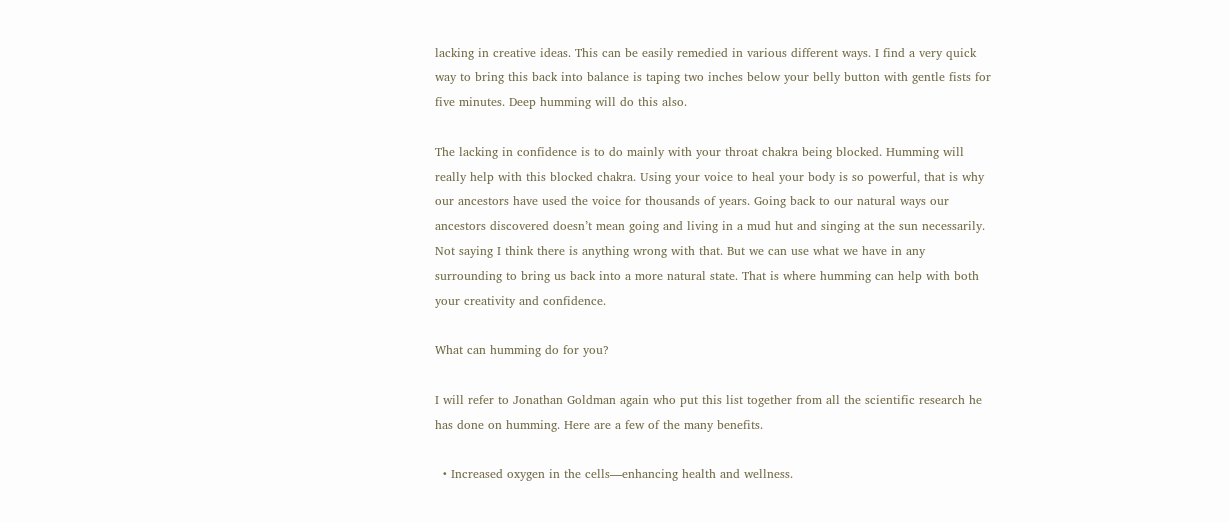lacking in creative ideas. This can be easily remedied in various different ways. I find a very quick way to bring this back into balance is taping two inches below your belly button with gentle fists for five minutes. Deep humming will do this also.

The lacking in confidence is to do mainly with your throat chakra being blocked. Humming will really help with this blocked chakra. Using your voice to heal your body is so powerful, that is why our ancestors have used the voice for thousands of years. Going back to our natural ways our ancestors discovered doesn’t mean going and living in a mud hut and singing at the sun necessarily. Not saying I think there is anything wrong with that. But we can use what we have in any surrounding to bring us back into a more natural state. That is where humming can help with both your creativity and confidence.

What can humming do for you?

I will refer to Jonathan Goldman again who put this list together from all the scientific research he has done on humming. Here are a few of the many benefits.

  • Increased oxygen in the cells—enhancing health and wellness.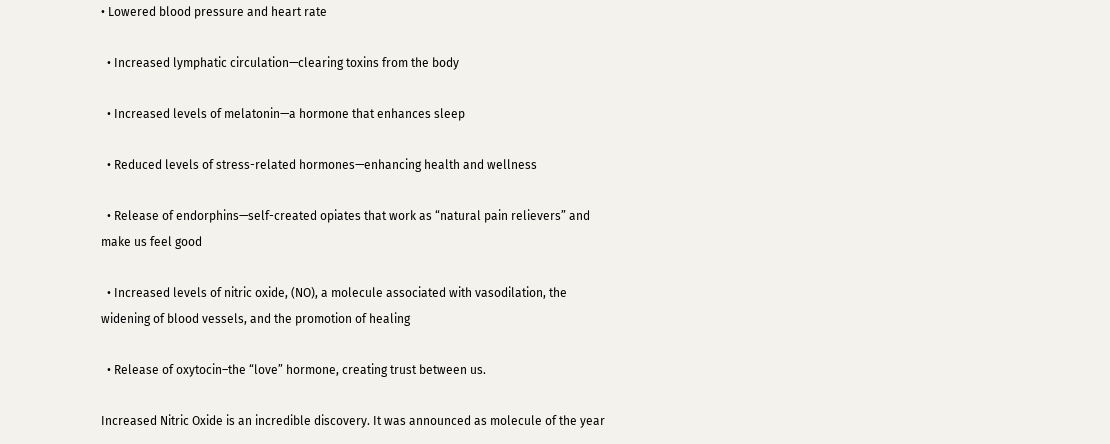• Lowered blood pressure and heart rate

  • Increased lymphatic circulation—clearing toxins from the body

  • Increased levels of melatonin—a hormone that enhances sleep

  • Reduced levels of stress-related hormones—enhancing health and wellness

  • Release of endorphins—self-created opiates that work as “natural pain relievers” and make us feel good

  • Increased levels of nitric oxide, (NO), a molecule associated with vasodilation, the widening of blood vessels, and the promotion of healing

  • Release of oxytocin–the “love” hormone, creating trust between us.

Increased Nitric Oxide is an incredible discovery. It was announced as molecule of the year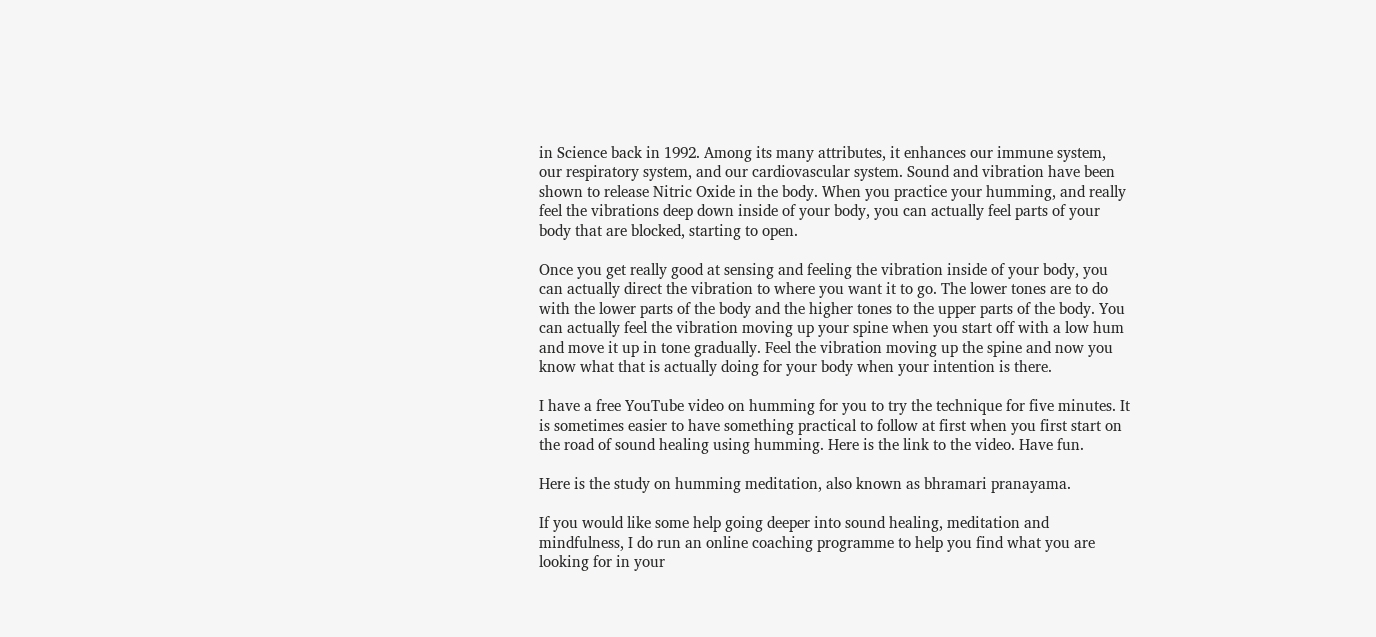in Science back in 1992. Among its many attributes, it enhances our immune system, our respiratory system, and our cardiovascular system. Sound and vibration have been shown to release Nitric Oxide in the body. When you practice your humming, and really feel the vibrations deep down inside of your body, you can actually feel parts of your body that are blocked, starting to open.

Once you get really good at sensing and feeling the vibration inside of your body, you can actually direct the vibration to where you want it to go. The lower tones are to do with the lower parts of the body and the higher tones to the upper parts of the body. You can actually feel the vibration moving up your spine when you start off with a low hum and move it up in tone gradually. Feel the vibration moving up the spine and now you know what that is actually doing for your body when your intention is there.

I have a free YouTube video on humming for you to try the technique for five minutes. It is sometimes easier to have something practical to follow at first when you first start on the road of sound healing using humming. Here is the link to the video. Have fun.

Here is the study on humming meditation, also known as bhramari pranayama.

If you would like some help going deeper into sound healing, meditation and mindfulness, I do run an online coaching programme to help you find what you are looking for in your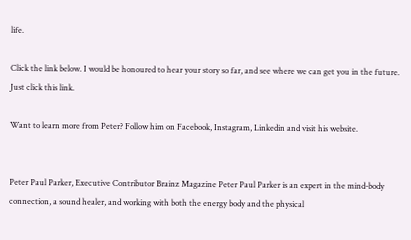life.

Click the link below. I would be honoured to hear your story so far, and see where we can get you in the future. Just click this link.

Want to learn more from Peter? Follow him on Facebook, Instagram, Linkedin and visit his website.


Peter Paul Parker, Executive Contributor Brainz Magazine Peter Paul Parker is an expert in the mind-body connection, a sound healer, and working with both the energy body and the physical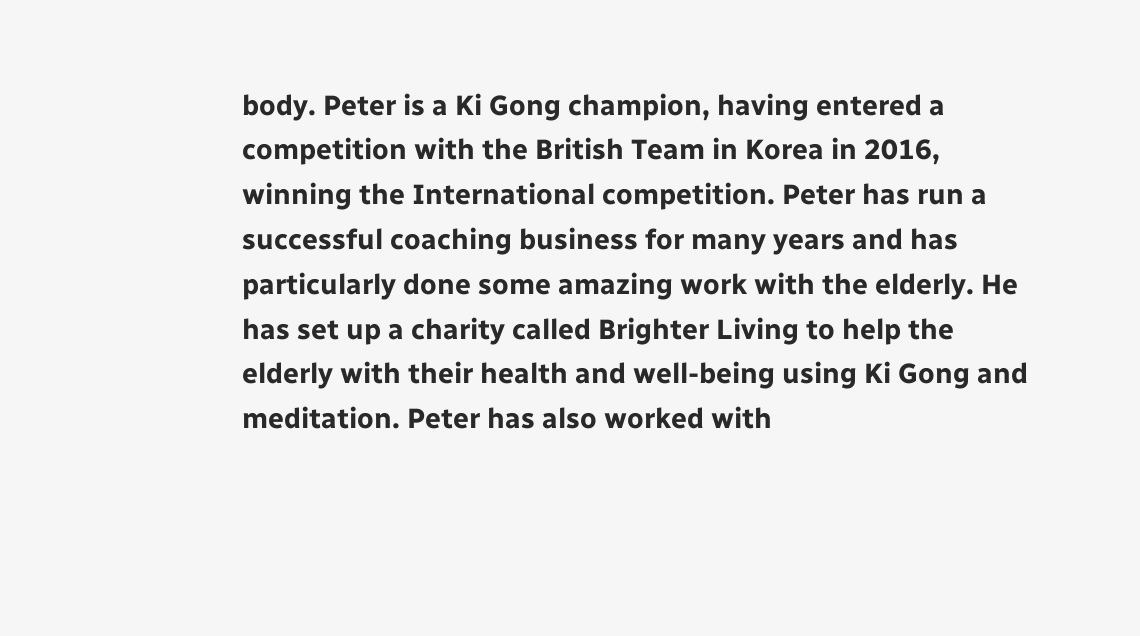body. Peter is a Ki Gong champion, having entered a competition with the British Team in Korea in 2016, winning the International competition. Peter has run a successful coaching business for many years and has particularly done some amazing work with the elderly. He has set up a charity called Brighter Living to help the elderly with their health and well-being using Ki Gong and meditation. Peter has also worked with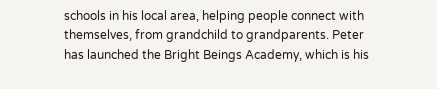schools in his local area, helping people connect with themselves, from grandchild to grandparents. Peter has launched the Bright Beings Academy, which is his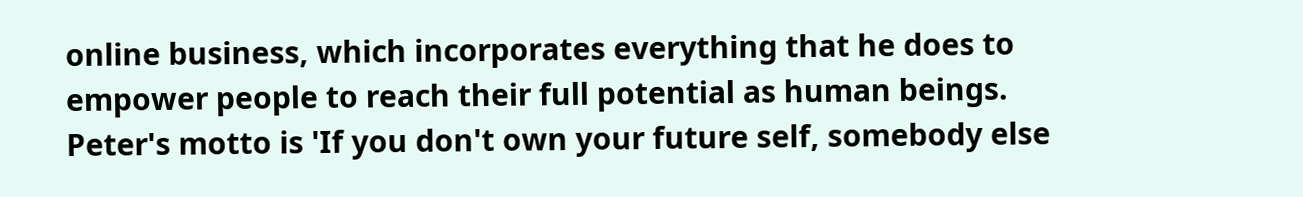online business, which incorporates everything that he does to empower people to reach their full potential as human beings. Peter's motto is 'If you don't own your future self, somebody else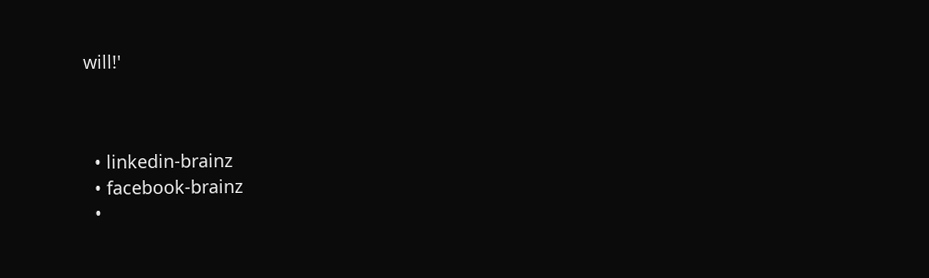will!'



  • linkedin-brainz
  • facebook-brainz
  •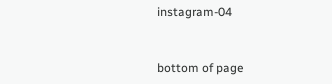instagram-04


bottom of page